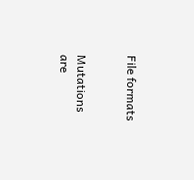File formats


Mutations are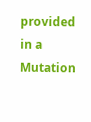provided in a Mutation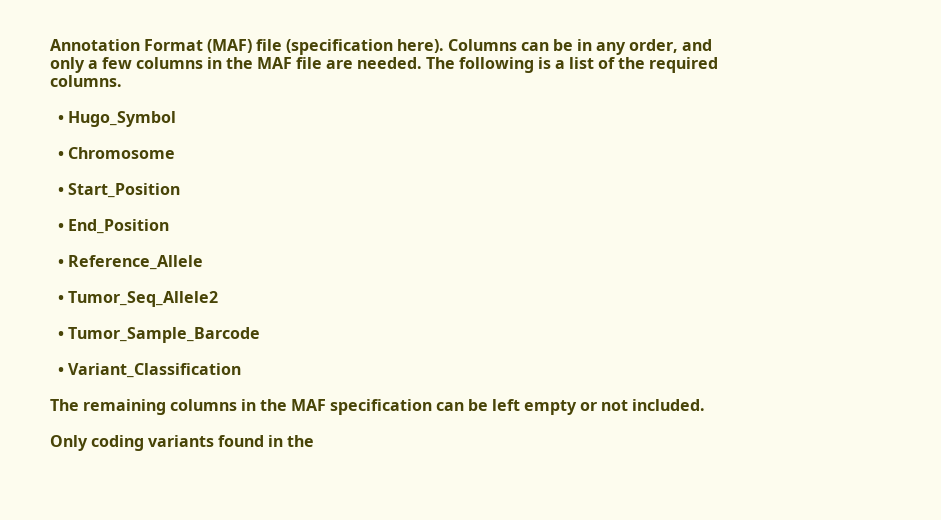Annotation Format (MAF) file (specification here). Columns can be in any order, and only a few columns in the MAF file are needed. The following is a list of the required columns.

  • Hugo_Symbol

  • Chromosome

  • Start_Position

  • End_Position

  • Reference_Allele

  • Tumor_Seq_Allele2

  • Tumor_Sample_Barcode

  • Variant_Classification

The remaining columns in the MAF specification can be left empty or not included.

Only coding variants found in the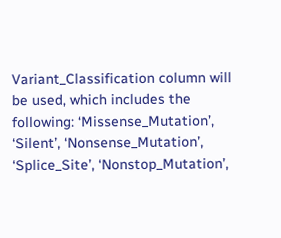Variant_Classification column will be used, which includes the following: ‘Missense_Mutation’, ‘Silent’, ‘Nonsense_Mutation’, ‘Splice_Site’, ‘Nonstop_Mutation’,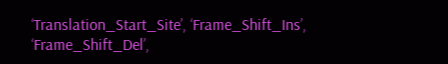‘Translation_Start_Site’, ‘Frame_Shift_Ins’, ‘Frame_Shift_Del’,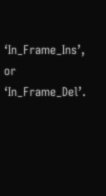‘In_Frame_Ins’, or ‘In_Frame_Del’.